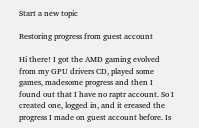Start a new topic

Restoring progress from guest account

Hi there! I got the AMD gaming evolved from my GPU drivers CD, played some games, madesome progress and then I found out that I have no raptr account. So I created one, logged in, and it ereased the progress I made on guest account before. Is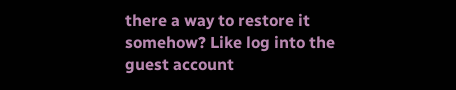there a way to restore it somehow? Like log into the guest account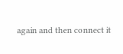again and then connect it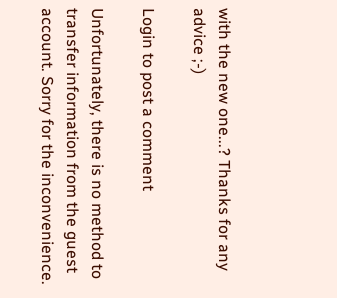with the new one...? Thanks for any advice ;-)

Login to post a comment

Unfortunately, there is no method to transfer information from the guest account. Sorry for the inconvenience.